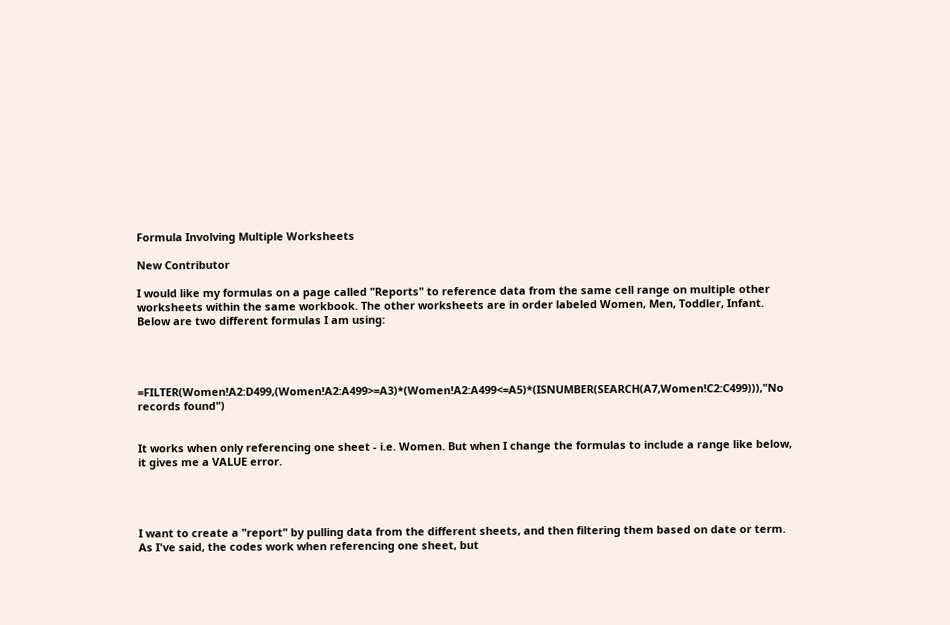Formula Involving Multiple Worksheets

New Contributor

I would like my formulas on a page called "Reports" to reference data from the same cell range on multiple other worksheets within the same workbook. The other worksheets are in order labeled Women, Men, Toddler, Infant. Below are two different formulas I am using:




=FILTER(Women!A2:D499,(Women!A2:A499>=A3)*(Women!A2:A499<=A5)*(ISNUMBER(SEARCH(A7,Women!C2:C499))),"No records found")


It works when only referencing one sheet - i.e. Women. But when I change the formulas to include a range like below, it gives me a VALUE error.




I want to create a "report" by pulling data from the different sheets, and then filtering them based on date or term. As I've said, the codes work when referencing one sheet, but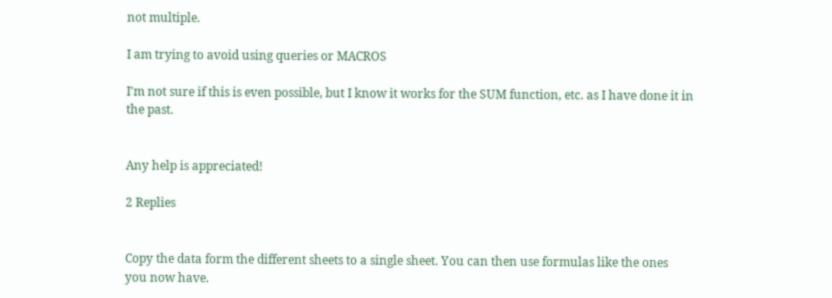not multiple.

I am trying to avoid using queries or MACROS

I'm not sure if this is even possible, but I know it works for the SUM function, etc. as I have done it in the past.


Any help is appreciated!

2 Replies


Copy the data form the different sheets to a single sheet. You can then use formulas like the ones you now have.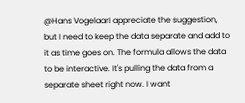@Hans VogelaarI appreciate the suggestion, but I need to keep the data separate and add to it as time goes on. The formula allows the data to be interactive. It's pulling the data from a separate sheet right now. I want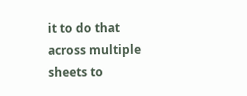it to do that across multiple sheets to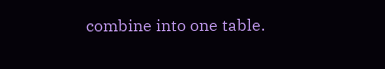combine into one table.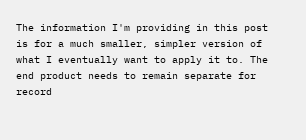The information I'm providing in this post is for a much smaller, simpler version of what I eventually want to apply it to. The end product needs to remain separate for record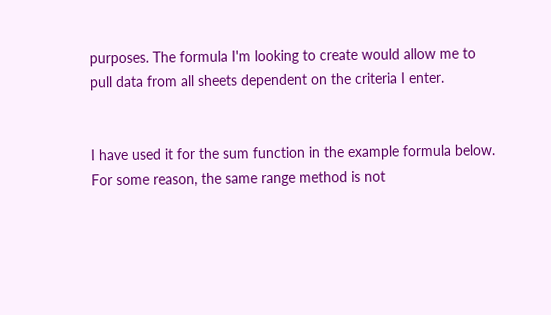purposes. The formula I'm looking to create would allow me to pull data from all sheets dependent on the criteria I enter.


I have used it for the sum function in the example formula below. For some reason, the same range method is not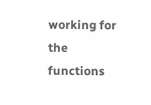working for the functions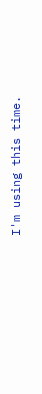I'm using this time.